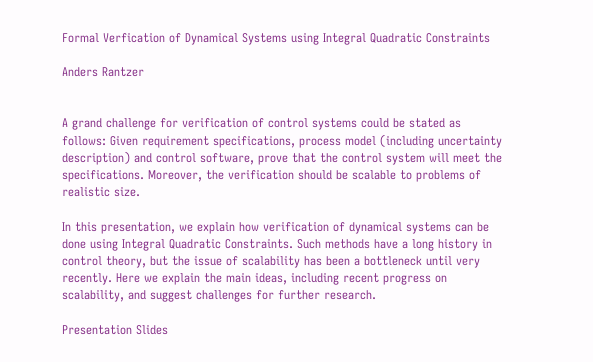Formal Verfication of Dynamical Systems using Integral Quadratic Constraints

Anders Rantzer


A grand challenge for verification of control systems could be stated as follows: Given requirement specifications, process model (including uncertainty description) and control software, prove that the control system will meet the specifications. Moreover, the verification should be scalable to problems of realistic size.

In this presentation, we explain how verification of dynamical systems can be done using Integral Quadratic Constraints. Such methods have a long history in control theory, but the issue of scalability has been a bottleneck until very recently. Here we explain the main ideas, including recent progress on scalability, and suggest challenges for further research.

Presentation Slides